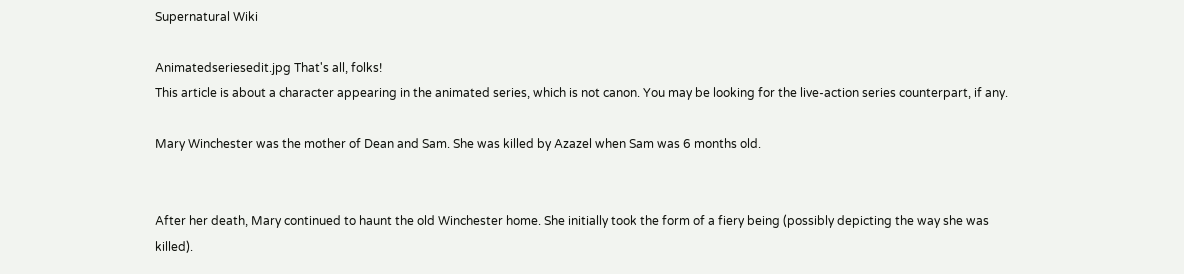Supernatural Wiki

Animatedseriesedit.jpg That's all, folks!
This article is about a character appearing in the animated series, which is not canon. You may be looking for the live-action series counterpart, if any.

Mary Winchester was the mother of Dean and Sam. She was killed by Azazel when Sam was 6 months old.


After her death, Mary continued to haunt the old Winchester home. She initially took the form of a fiery being (possibly depicting the way she was killed).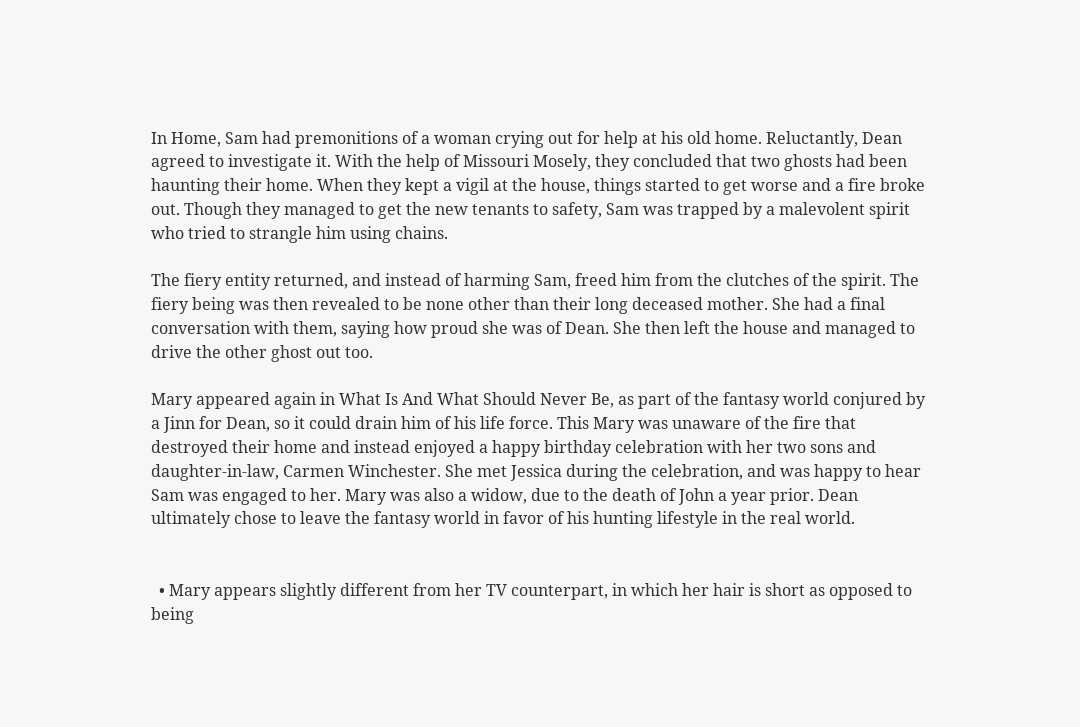In Home, Sam had premonitions of a woman crying out for help at his old home. Reluctantly, Dean agreed to investigate it. With the help of Missouri Mosely, they concluded that two ghosts had been haunting their home. When they kept a vigil at the house, things started to get worse and a fire broke out. Though they managed to get the new tenants to safety, Sam was trapped by a malevolent spirit who tried to strangle him using chains.

The fiery entity returned, and instead of harming Sam, freed him from the clutches of the spirit. The fiery being was then revealed to be none other than their long deceased mother. She had a final conversation with them, saying how proud she was of Dean. She then left the house and managed to drive the other ghost out too.

Mary appeared again in What Is And What Should Never Be, as part of the fantasy world conjured by a Jinn for Dean, so it could drain him of his life force. This Mary was unaware of the fire that destroyed their home and instead enjoyed a happy birthday celebration with her two sons and daughter-in-law, Carmen Winchester. She met Jessica during the celebration, and was happy to hear Sam was engaged to her. Mary was also a widow, due to the death of John a year prior. Dean ultimately chose to leave the fantasy world in favor of his hunting lifestyle in the real world.


  • Mary appears slightly different from her TV counterpart, in which her hair is short as opposed to being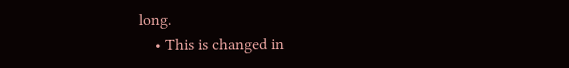long.
    • This is changed in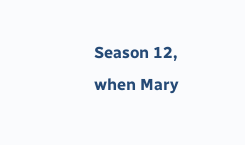Season 12, when Mary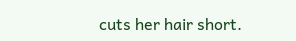cuts her hair short.